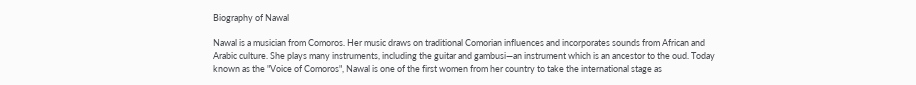Biography of Nawal

Nawal is a musician from Comoros. Her music draws on traditional Comorian influences and incorporates sounds from African and Arabic culture. She plays many instruments, including the guitar and gambusi—an instrument which is an ancestor to the oud. Today known as the "Voice of Comoros", Nawal is one of the first women from her country to take the international stage as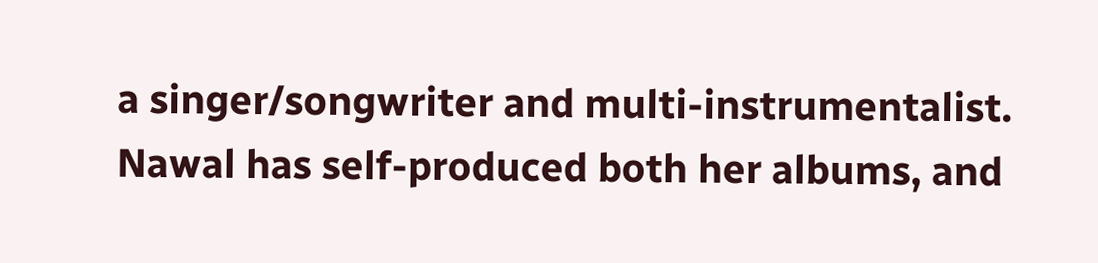a singer/songwriter and multi-instrumentalist. Nawal has self-produced both her albums, and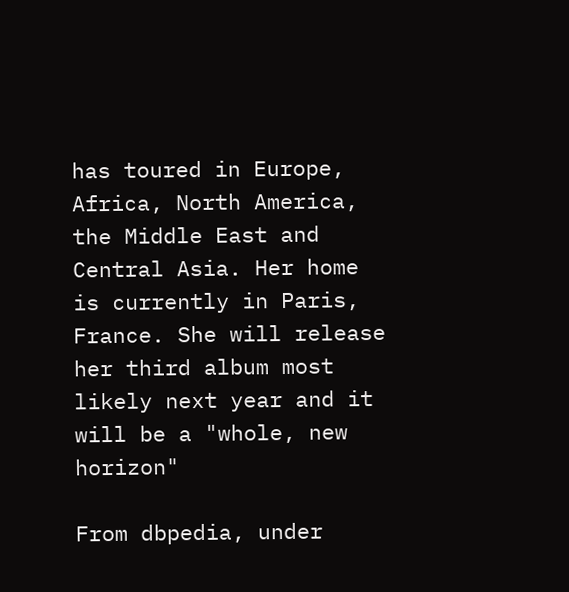has toured in Europe, Africa, North America, the Middle East and Central Asia. Her home is currently in Paris, France. She will release her third album most likely next year and it will be a "whole, new horizon"

From dbpedia, under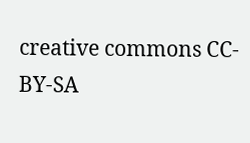creative commons CC-BY-SA